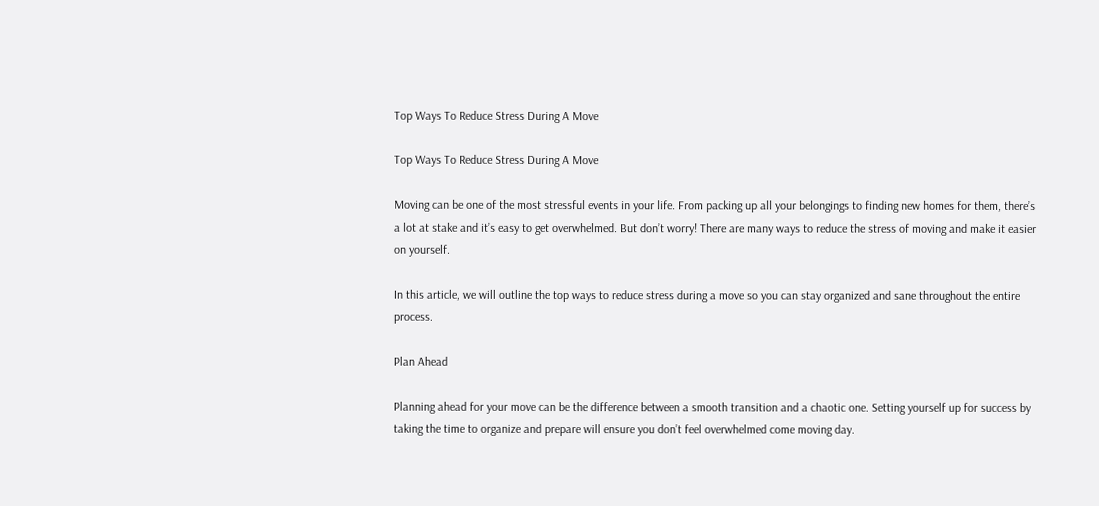Top Ways To Reduce Stress During A Move

Top Ways To Reduce Stress During A Move

Moving can be one of the most stressful events in your life. From packing up all your belongings to finding new homes for them, there’s a lot at stake and it’s easy to get overwhelmed. But don’t worry! There are many ways to reduce the stress of moving and make it easier on yourself.

In this article, we will outline the top ways to reduce stress during a move so you can stay organized and sane throughout the entire process.

Plan Ahead

Planning ahead for your move can be the difference between a smooth transition and a chaotic one. Setting yourself up for success by taking the time to organize and prepare will ensure you don’t feel overwhelmed come moving day.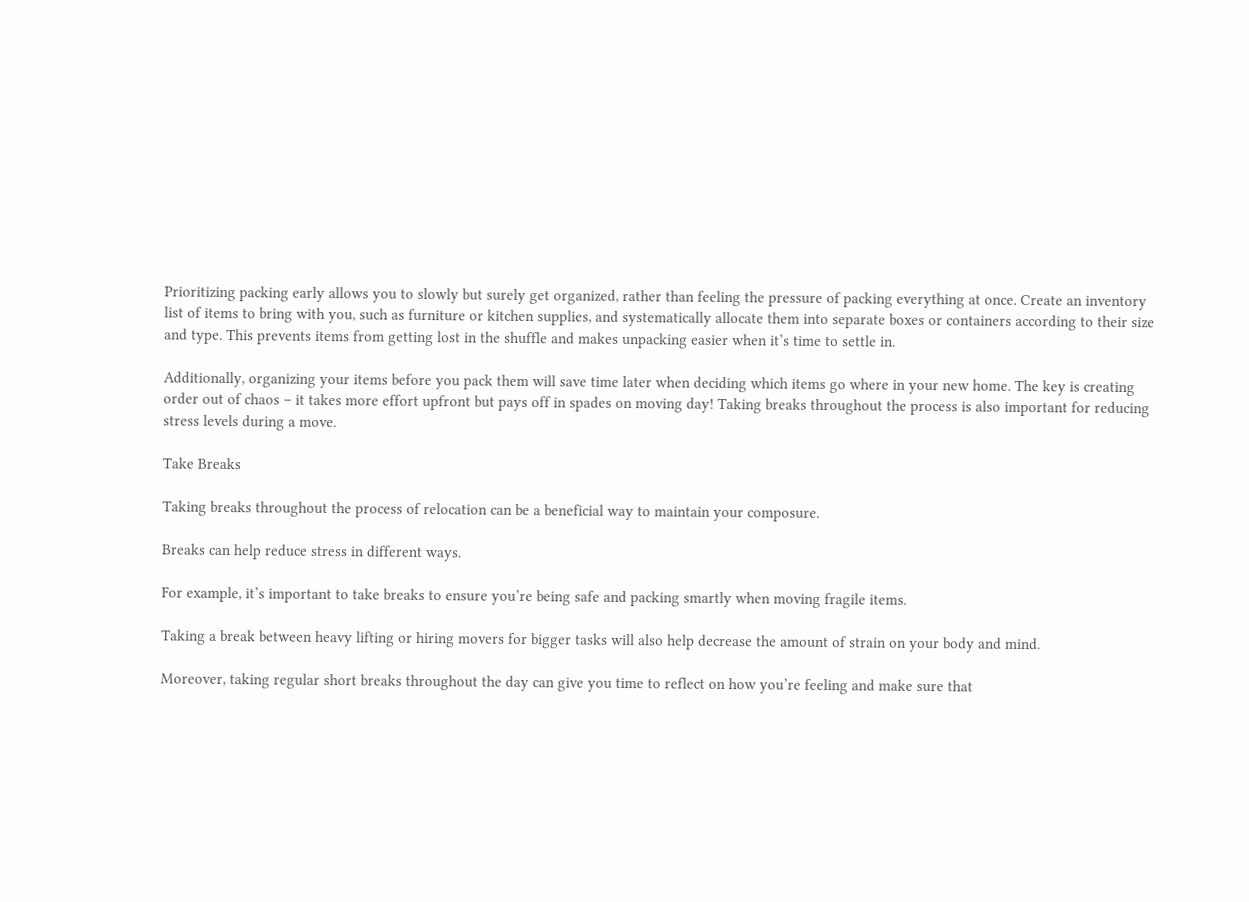Prioritizing packing early allows you to slowly but surely get organized, rather than feeling the pressure of packing everything at once. Create an inventory list of items to bring with you, such as furniture or kitchen supplies, and systematically allocate them into separate boxes or containers according to their size and type. This prevents items from getting lost in the shuffle and makes unpacking easier when it’s time to settle in.

Additionally, organizing your items before you pack them will save time later when deciding which items go where in your new home. The key is creating order out of chaos – it takes more effort upfront but pays off in spades on moving day! Taking breaks throughout the process is also important for reducing stress levels during a move.

Take Breaks

Taking breaks throughout the process of relocation can be a beneficial way to maintain your composure.

Breaks can help reduce stress in different ways.

For example, it’s important to take breaks to ensure you’re being safe and packing smartly when moving fragile items.

Taking a break between heavy lifting or hiring movers for bigger tasks will also help decrease the amount of strain on your body and mind.

Moreover, taking regular short breaks throughout the day can give you time to reflect on how you’re feeling and make sure that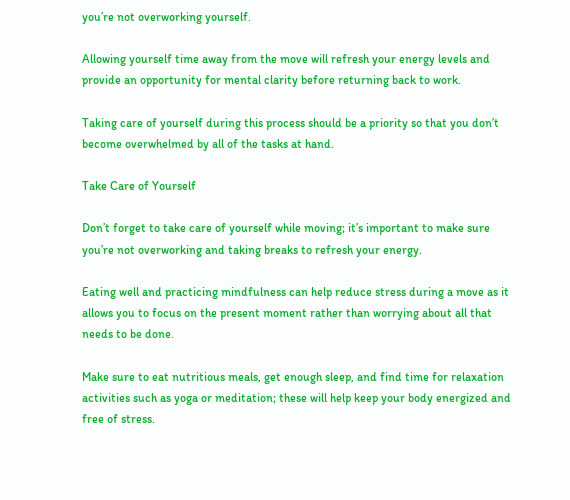you’re not overworking yourself.

Allowing yourself time away from the move will refresh your energy levels and provide an opportunity for mental clarity before returning back to work.

Taking care of yourself during this process should be a priority so that you don’t become overwhelmed by all of the tasks at hand.

Take Care of Yourself

Don’t forget to take care of yourself while moving; it’s important to make sure you’re not overworking and taking breaks to refresh your energy.

Eating well and practicing mindfulness can help reduce stress during a move as it allows you to focus on the present moment rather than worrying about all that needs to be done.

Make sure to eat nutritious meals, get enough sleep, and find time for relaxation activities such as yoga or meditation; these will help keep your body energized and free of stress.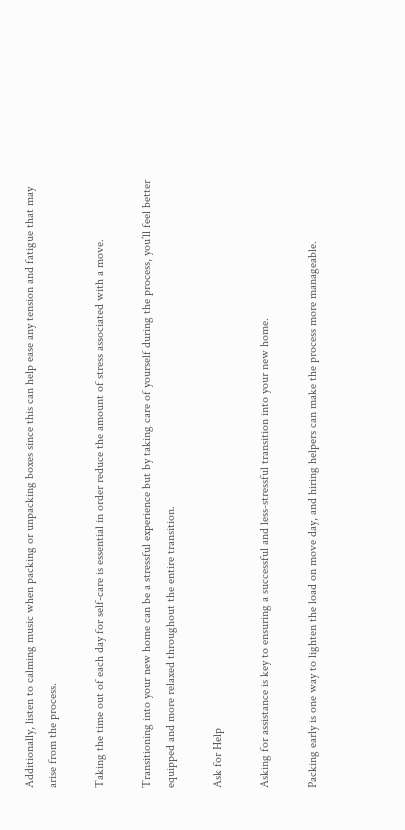Additionally, listen to calming music when packing or unpacking boxes since this can help ease any tension and fatigue that may arise from the process.

Taking the time out of each day for self-care is essential in order reduce the amount of stress associated with a move.

Transitioning into your new home can be a stressful experience but by taking care of yourself during the process, you’ll feel better equipped and more relaxed throughout the entire transition.

Ask for Help

Asking for assistance is key to ensuring a successful and less-stressful transition into your new home.

Packing early is one way to lighten the load on move day, and hiring helpers can make the process more manageable.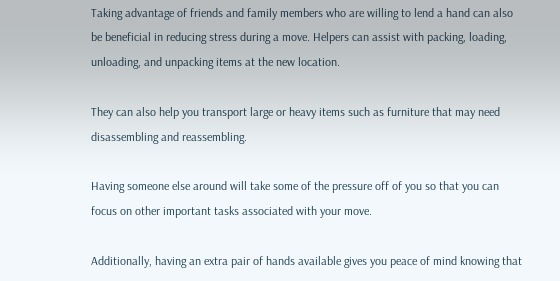Taking advantage of friends and family members who are willing to lend a hand can also be beneficial in reducing stress during a move. Helpers can assist with packing, loading, unloading, and unpacking items at the new location.

They can also help you transport large or heavy items such as furniture that may need disassembling and reassembling.

Having someone else around will take some of the pressure off of you so that you can focus on other important tasks associated with your move.

Additionally, having an extra pair of hands available gives you peace of mind knowing that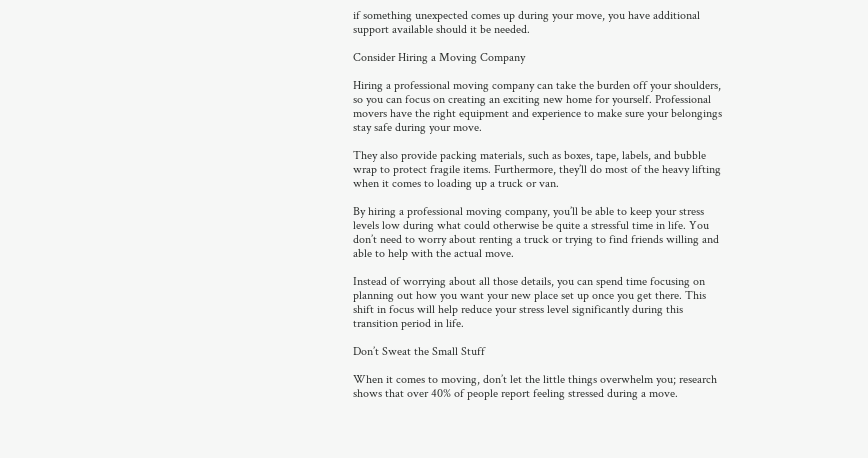if something unexpected comes up during your move, you have additional support available should it be needed.

Consider Hiring a Moving Company

Hiring a professional moving company can take the burden off your shoulders, so you can focus on creating an exciting new home for yourself. Professional movers have the right equipment and experience to make sure your belongings stay safe during your move.

They also provide packing materials, such as boxes, tape, labels, and bubble wrap to protect fragile items. Furthermore, they’ll do most of the heavy lifting when it comes to loading up a truck or van.

By hiring a professional moving company, you’ll be able to keep your stress levels low during what could otherwise be quite a stressful time in life. You don’t need to worry about renting a truck or trying to find friends willing and able to help with the actual move.

Instead of worrying about all those details, you can spend time focusing on planning out how you want your new place set up once you get there. This shift in focus will help reduce your stress level significantly during this transition period in life.

Don’t Sweat the Small Stuff

When it comes to moving, don’t let the little things overwhelm you; research shows that over 40% of people report feeling stressed during a move.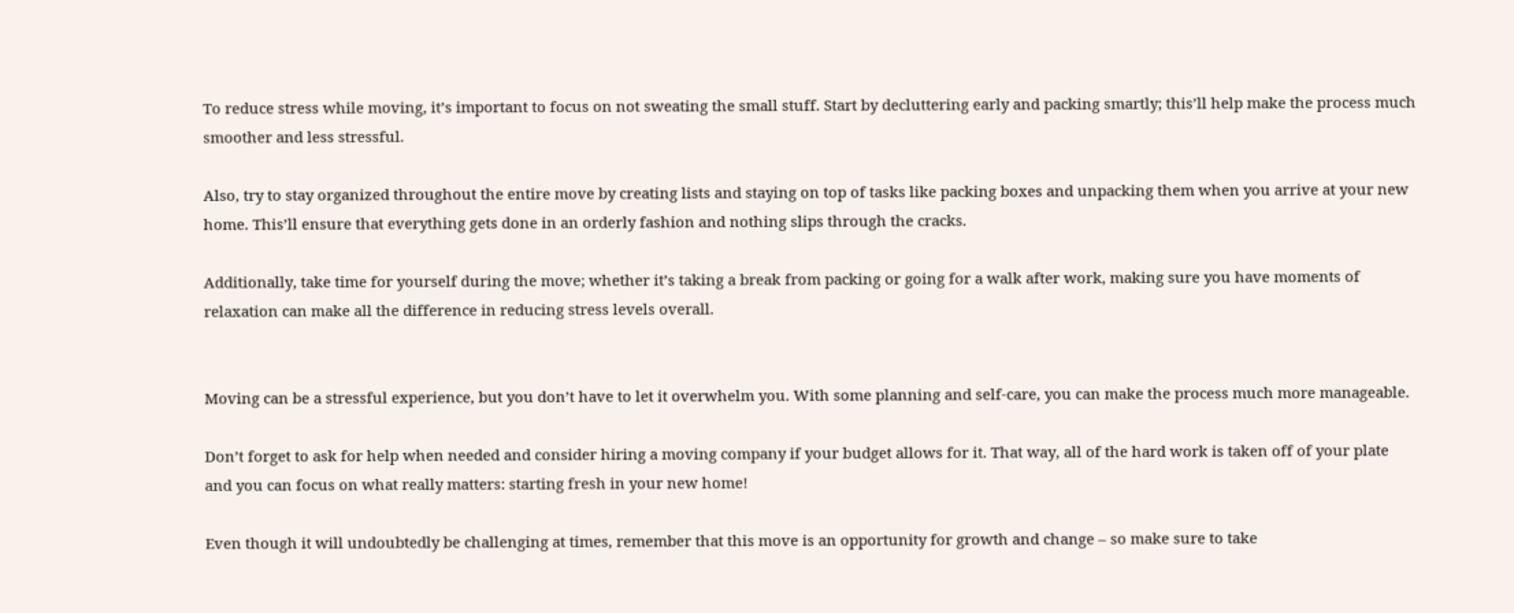To reduce stress while moving, it’s important to focus on not sweating the small stuff. Start by decluttering early and packing smartly; this’ll help make the process much smoother and less stressful.

Also, try to stay organized throughout the entire move by creating lists and staying on top of tasks like packing boxes and unpacking them when you arrive at your new home. This’ll ensure that everything gets done in an orderly fashion and nothing slips through the cracks.

Additionally, take time for yourself during the move; whether it’s taking a break from packing or going for a walk after work, making sure you have moments of relaxation can make all the difference in reducing stress levels overall.


Moving can be a stressful experience, but you don’t have to let it overwhelm you. With some planning and self-care, you can make the process much more manageable.

Don’t forget to ask for help when needed and consider hiring a moving company if your budget allows for it. That way, all of the hard work is taken off of your plate and you can focus on what really matters: starting fresh in your new home!

Even though it will undoubtedly be challenging at times, remember that this move is an opportunity for growth and change – so make sure to take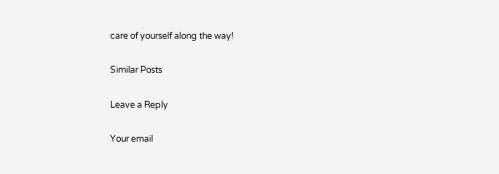care of yourself along the way!

Similar Posts

Leave a Reply

Your email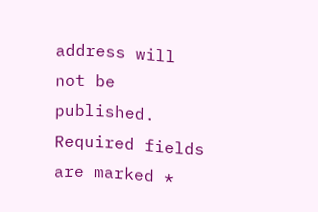address will not be published. Required fields are marked *